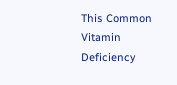This Common Vitamin Deficiency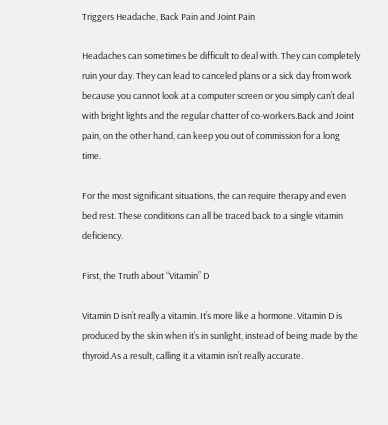Triggers Headache, Back Pain and Joint Pain

Headaches can sometimes be difficult to deal with. They can completely ruin your day. They can lead to canceled plans or a sick day from work because you cannot look at a computer screen or you simply can’t deal with bright lights and the regular chatter of co-workers.Back and Joint pain, on the other hand, can keep you out of commission for a long time.

For the most significant situations, the can require therapy and even bed rest. These conditions can all be traced back to a single vitamin deficiency.

First, the Truth about “Vitamin” D

Vitamin D isn’t really a vitamin. It’s more like a hormone. Vitamin D is produced by the skin when it’s in sunlight, instead of being made by the thyroid.As a result, calling it a vitamin isn’t really accurate.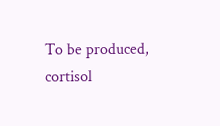To be produced, cortisol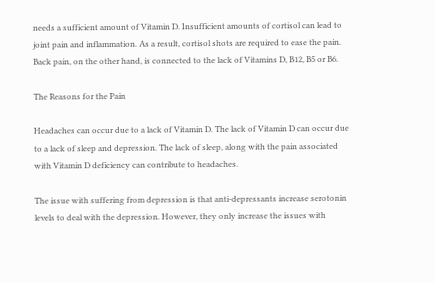needs a sufficient amount of Vitamin D. Insufficient amounts of cortisol can lead to joint pain and inflammation. As a result, cortisol shots are required to ease the pain. Back pain, on the other hand, is connected to the lack of Vitamins D, B12, B5 or B6.

The Reasons for the Pain

Headaches can occur due to a lack of Vitamin D. The lack of Vitamin D can occur due to a lack of sleep and depression. The lack of sleep, along with the pain associated with Vitamin D deficiency can contribute to headaches.

The issue with suffering from depression is that anti-depressants increase serotonin levels to deal with the depression. However, they only increase the issues with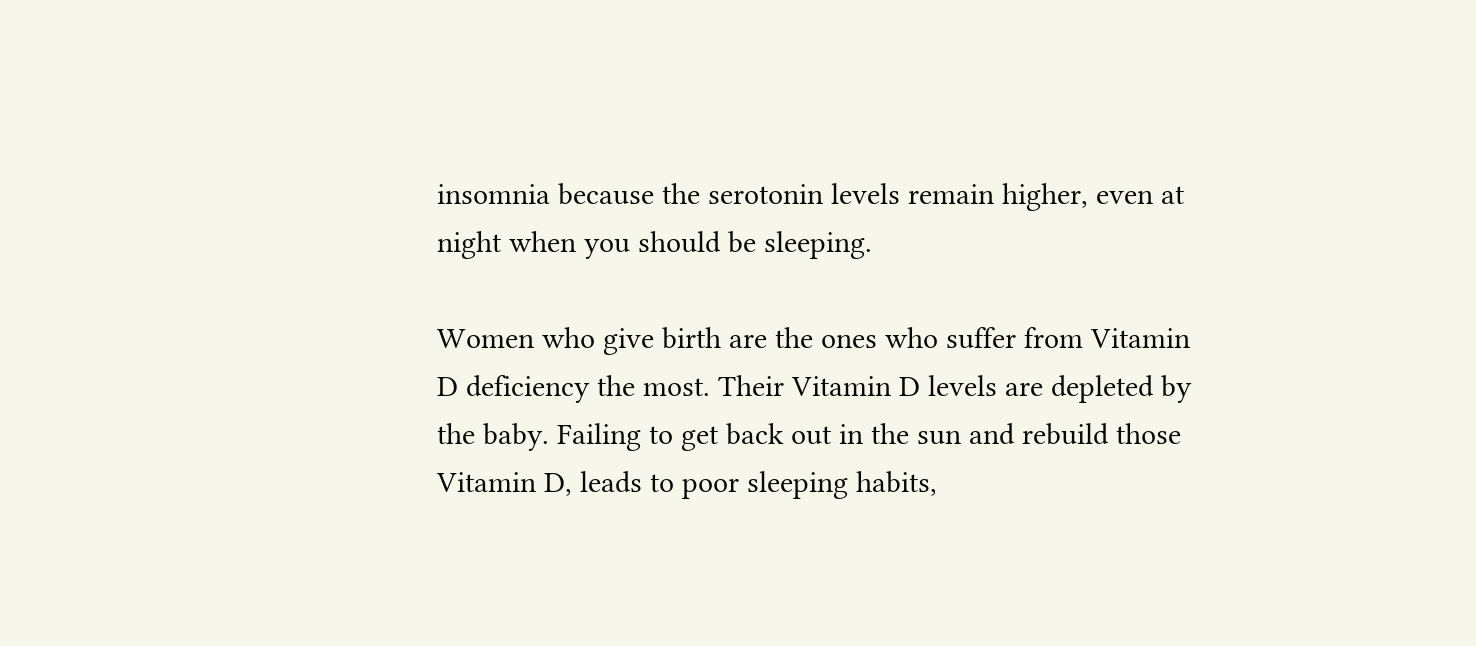insomnia because the serotonin levels remain higher, even at night when you should be sleeping.

Women who give birth are the ones who suffer from Vitamin D deficiency the most. Their Vitamin D levels are depleted by the baby. Failing to get back out in the sun and rebuild those Vitamin D, leads to poor sleeping habits,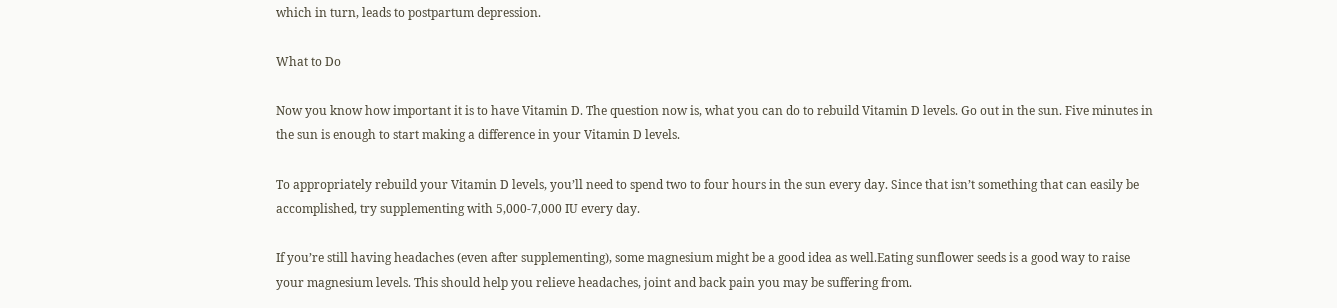which in turn, leads to postpartum depression.

What to Do

Now you know how important it is to have Vitamin D. The question now is, what you can do to rebuild Vitamin D levels. Go out in the sun. Five minutes in the sun is enough to start making a difference in your Vitamin D levels.

To appropriately rebuild your Vitamin D levels, you’ll need to spend two to four hours in the sun every day. Since that isn’t something that can easily be accomplished, try supplementing with 5,000-7,000 IU every day.

If you’re still having headaches (even after supplementing), some magnesium might be a good idea as well.Eating sunflower seeds is a good way to raise your magnesium levels. This should help you relieve headaches, joint and back pain you may be suffering from.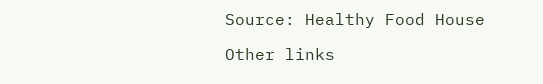Source: Healthy Food House

Other links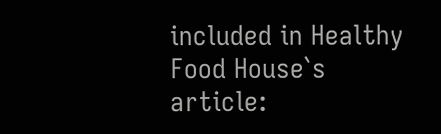included in Healthy Food House`s article: